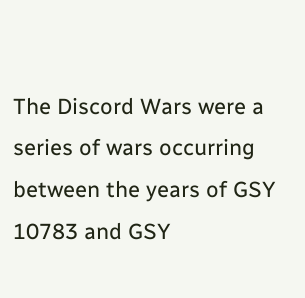The Discord Wars were a series of wars occurring between the years of GSY 10783 and GSY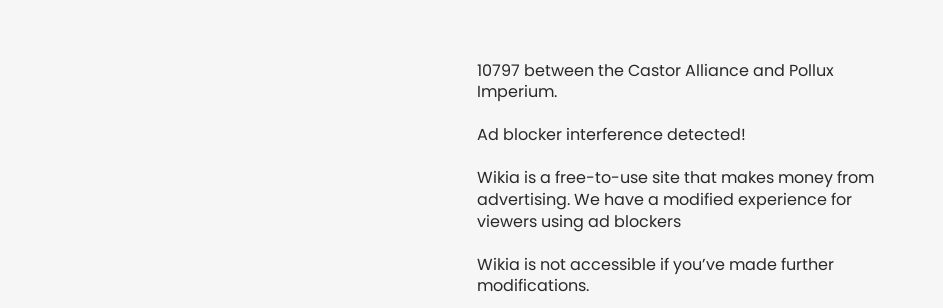10797 between the Castor Alliance and Pollux Imperium.

Ad blocker interference detected!

Wikia is a free-to-use site that makes money from advertising. We have a modified experience for viewers using ad blockers

Wikia is not accessible if you’ve made further modifications.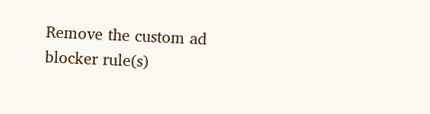Remove the custom ad blocker rule(s)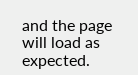and the page will load as expected.